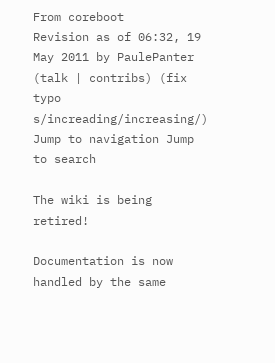From coreboot
Revision as of 06:32, 19 May 2011 by PaulePanter (talk | contribs) (fix typo s/increading/increasing/)
Jump to navigation Jump to search

The wiki is being retired!

Documentation is now handled by the same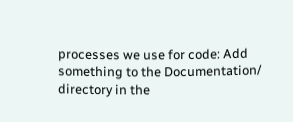processes we use for code: Add something to the Documentation/ directory in the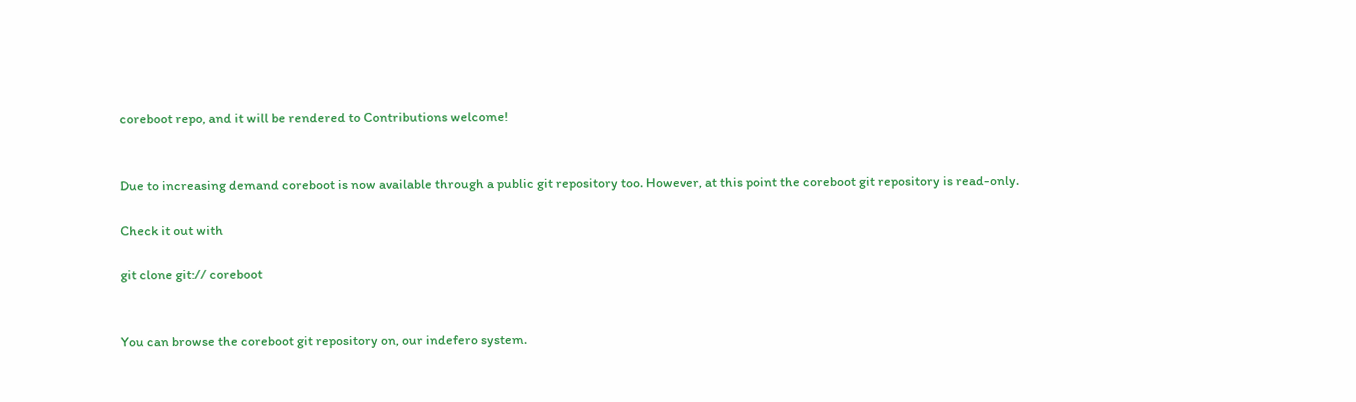coreboot repo, and it will be rendered to Contributions welcome!


Due to increasing demand coreboot is now available through a public git repository too. However, at this point the coreboot git repository is read-only.

Check it out with

git clone git:// coreboot


You can browse the coreboot git repository on, our indefero system.